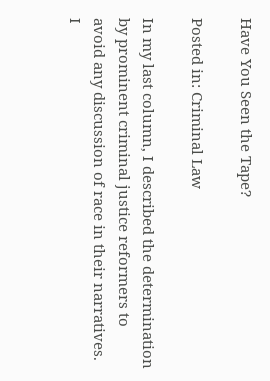Have You Seen the Tape?

Posted in: Criminal Law

In my last column, I described the determination by prominent criminal justice reformers to avoid any discussion of race in their narratives. I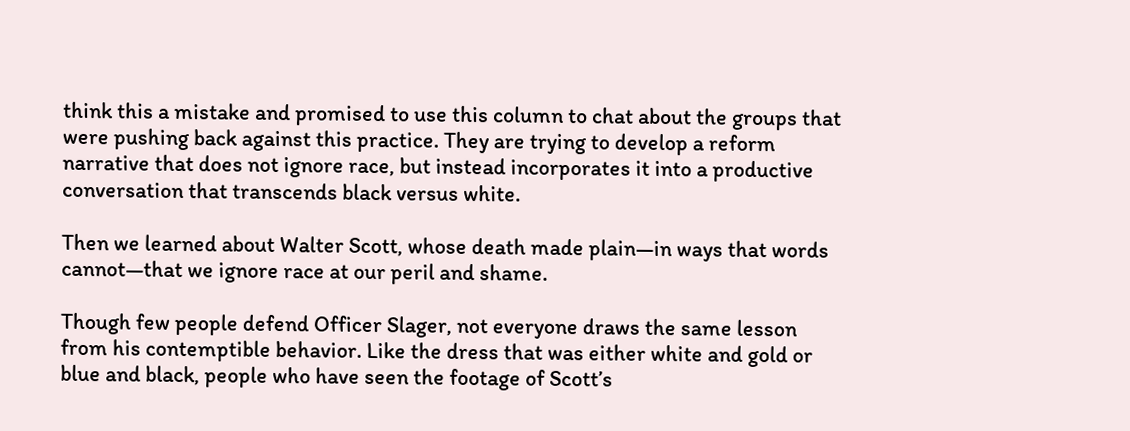think this a mistake and promised to use this column to chat about the groups that were pushing back against this practice. They are trying to develop a reform narrative that does not ignore race, but instead incorporates it into a productive conversation that transcends black versus white.

Then we learned about Walter Scott, whose death made plain—in ways that words cannot—that we ignore race at our peril and shame.

Though few people defend Officer Slager, not everyone draws the same lesson from his contemptible behavior. Like the dress that was either white and gold or blue and black, people who have seen the footage of Scott’s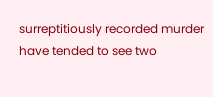surreptitiously recorded murder have tended to see two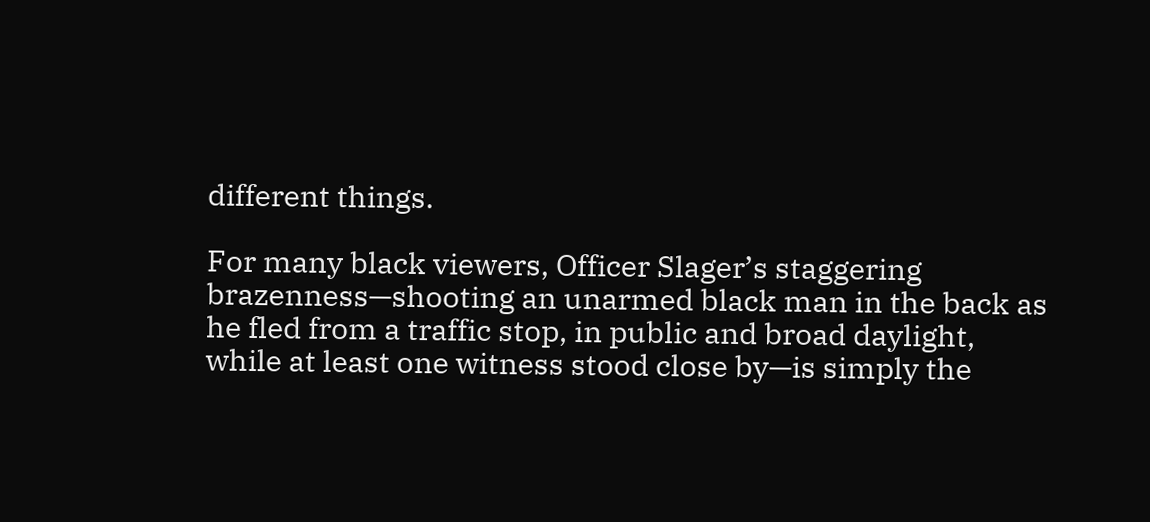different things.

For many black viewers, Officer Slager’s staggering brazenness—shooting an unarmed black man in the back as he fled from a traffic stop, in public and broad daylight, while at least one witness stood close by—is simply the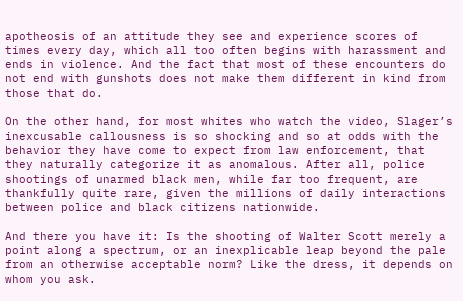apotheosis of an attitude they see and experience scores of times every day, which all too often begins with harassment and ends in violence. And the fact that most of these encounters do not end with gunshots does not make them different in kind from those that do.

On the other hand, for most whites who watch the video, Slager’s inexcusable callousness is so shocking and so at odds with the behavior they have come to expect from law enforcement, that they naturally categorize it as anomalous. After all, police shootings of unarmed black men, while far too frequent, are thankfully quite rare, given the millions of daily interactions between police and black citizens nationwide.

And there you have it: Is the shooting of Walter Scott merely a point along a spectrum, or an inexplicable leap beyond the pale from an otherwise acceptable norm? Like the dress, it depends on whom you ask.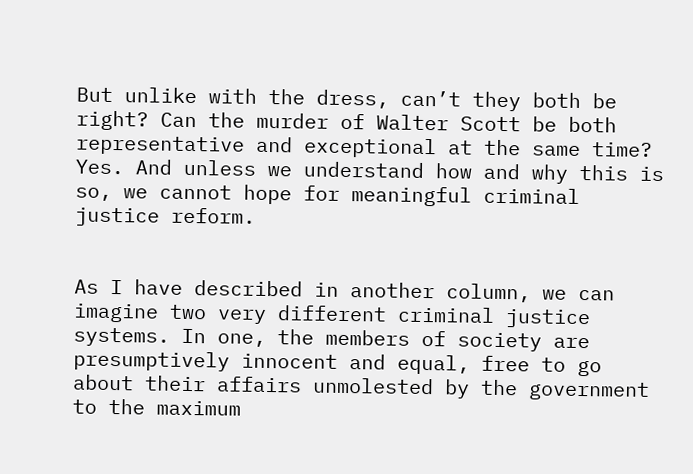But unlike with the dress, can’t they both be right? Can the murder of Walter Scott be both representative and exceptional at the same time? Yes. And unless we understand how and why this is so, we cannot hope for meaningful criminal justice reform.


As I have described in another column, we can imagine two very different criminal justice systems. In one, the members of society are presumptively innocent and equal, free to go about their affairs unmolested by the government to the maximum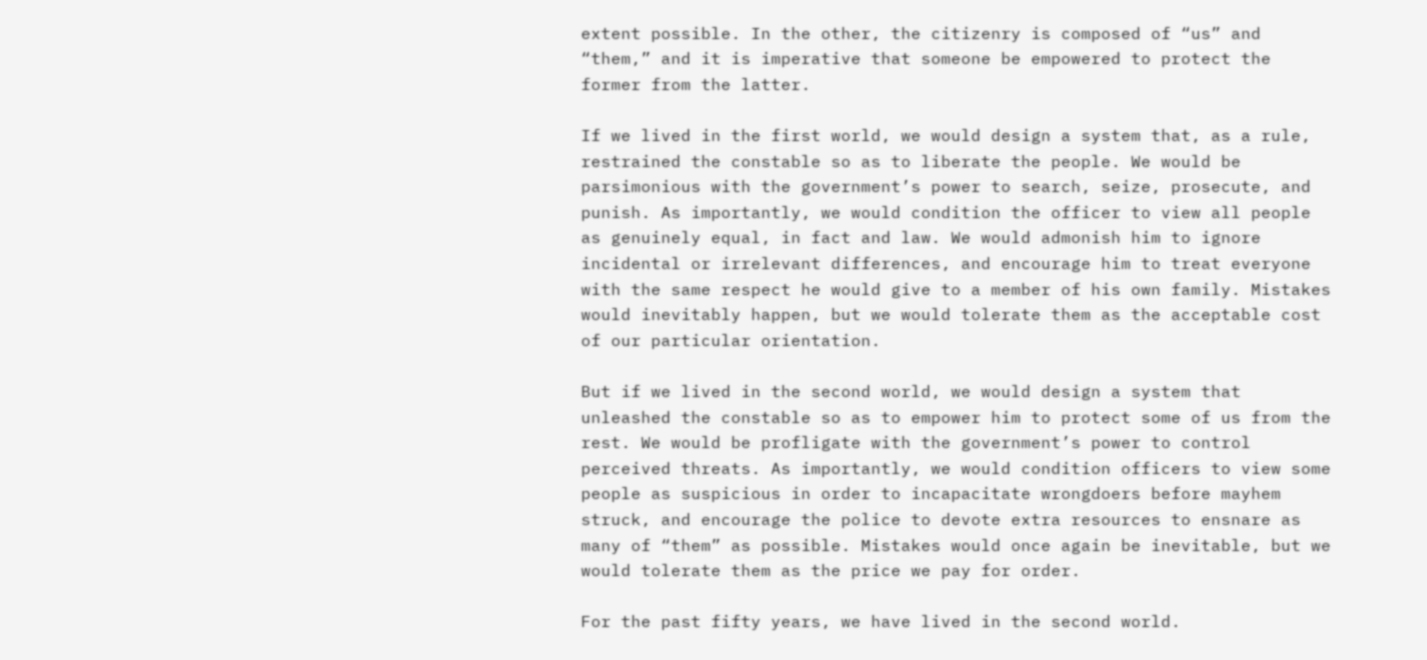extent possible. In the other, the citizenry is composed of “us” and “them,” and it is imperative that someone be empowered to protect the former from the latter.

If we lived in the first world, we would design a system that, as a rule, restrained the constable so as to liberate the people. We would be parsimonious with the government’s power to search, seize, prosecute, and punish. As importantly, we would condition the officer to view all people as genuinely equal, in fact and law. We would admonish him to ignore incidental or irrelevant differences, and encourage him to treat everyone with the same respect he would give to a member of his own family. Mistakes would inevitably happen, but we would tolerate them as the acceptable cost of our particular orientation.

But if we lived in the second world, we would design a system that unleashed the constable so as to empower him to protect some of us from the rest. We would be profligate with the government’s power to control perceived threats. As importantly, we would condition officers to view some people as suspicious in order to incapacitate wrongdoers before mayhem struck, and encourage the police to devote extra resources to ensnare as many of “them” as possible. Mistakes would once again be inevitable, but we would tolerate them as the price we pay for order.

For the past fifty years, we have lived in the second world.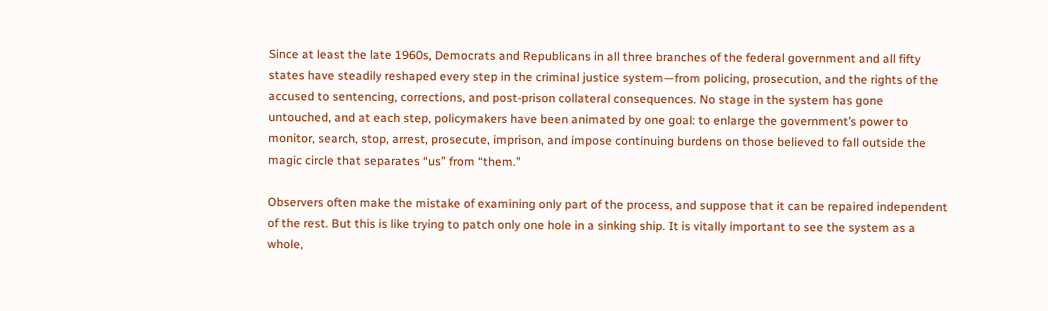Since at least the late 1960s, Democrats and Republicans in all three branches of the federal government and all fifty states have steadily reshaped every step in the criminal justice system—from policing, prosecution, and the rights of the accused to sentencing, corrections, and post-prison collateral consequences. No stage in the system has gone untouched, and at each step, policymakers have been animated by one goal: to enlarge the government’s power to monitor, search, stop, arrest, prosecute, imprison, and impose continuing burdens on those believed to fall outside the magic circle that separates “us” from “them.”

Observers often make the mistake of examining only part of the process, and suppose that it can be repaired independent of the rest. But this is like trying to patch only one hole in a sinking ship. It is vitally important to see the system as a whole,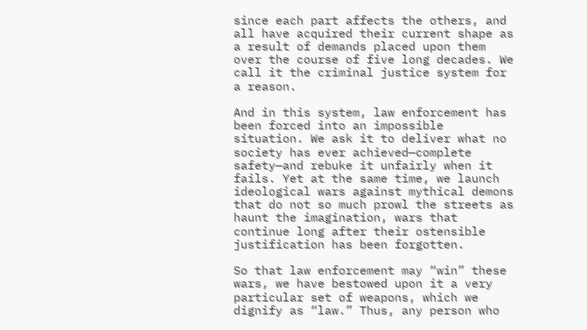since each part affects the others, and all have acquired their current shape as a result of demands placed upon them over the course of five long decades. We call it the criminal justice system for a reason.

And in this system, law enforcement has been forced into an impossible situation. We ask it to deliver what no society has ever achieved—complete safety—and rebuke it unfairly when it fails. Yet at the same time, we launch ideological wars against mythical demons that do not so much prowl the streets as haunt the imagination, wars that continue long after their ostensible justification has been forgotten.

So that law enforcement may “win” these wars, we have bestowed upon it a very particular set of weapons, which we dignify as “law.” Thus, any person who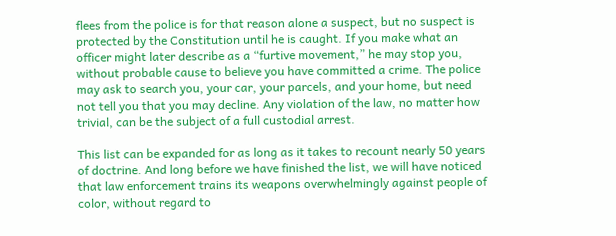flees from the police is for that reason alone a suspect, but no suspect is protected by the Constitution until he is caught. If you make what an officer might later describe as a “furtive movement,” he may stop you, without probable cause to believe you have committed a crime. The police may ask to search you, your car, your parcels, and your home, but need not tell you that you may decline. Any violation of the law, no matter how trivial, can be the subject of a full custodial arrest.

This list can be expanded for as long as it takes to recount nearly 50 years of doctrine. And long before we have finished the list, we will have noticed that law enforcement trains its weapons overwhelmingly against people of color, without regard to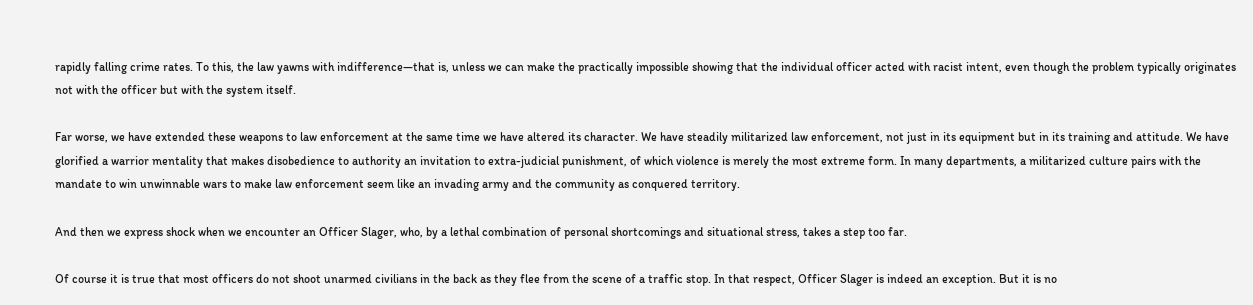rapidly falling crime rates. To this, the law yawns with indifference—that is, unless we can make the practically impossible showing that the individual officer acted with racist intent, even though the problem typically originates not with the officer but with the system itself.

Far worse, we have extended these weapons to law enforcement at the same time we have altered its character. We have steadily militarized law enforcement, not just in its equipment but in its training and attitude. We have glorified a warrior mentality that makes disobedience to authority an invitation to extra-judicial punishment, of which violence is merely the most extreme form. In many departments, a militarized culture pairs with the mandate to win unwinnable wars to make law enforcement seem like an invading army and the community as conquered territory.

And then we express shock when we encounter an Officer Slager, who, by a lethal combination of personal shortcomings and situational stress, takes a step too far.

Of course it is true that most officers do not shoot unarmed civilians in the back as they flee from the scene of a traffic stop. In that respect, Officer Slager is indeed an exception. But it is no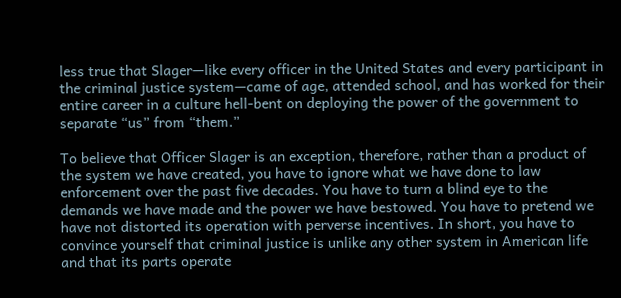less true that Slager—like every officer in the United States and every participant in the criminal justice system—came of age, attended school, and has worked for their entire career in a culture hell-bent on deploying the power of the government to separate “us” from “them.”

To believe that Officer Slager is an exception, therefore, rather than a product of the system we have created, you have to ignore what we have done to law enforcement over the past five decades. You have to turn a blind eye to the demands we have made and the power we have bestowed. You have to pretend we have not distorted its operation with perverse incentives. In short, you have to convince yourself that criminal justice is unlike any other system in American life and that its parts operate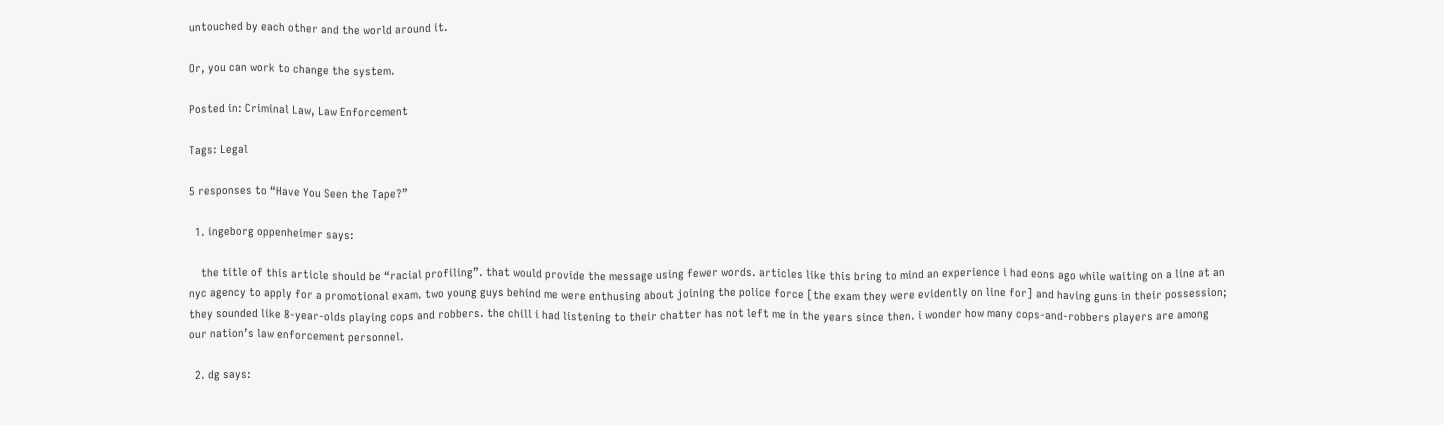untouched by each other and the world around it.

Or, you can work to change the system.

Posted in: Criminal Law, Law Enforcement

Tags: Legal

5 responses to “Have You Seen the Tape?”

  1. ingeborg oppenheimer says:

    the title of this article should be “racial profiling”. that would provide the message using fewer words. articles like this bring to mind an experience i had eons ago while waiting on a line at an nyc agency to apply for a promotional exam. two young guys behind me were enthusing about joining the police force [the exam they were evidently on line for] and having guns in their possession; they sounded like 8-year-olds playing cops and robbers. the chill i had listening to their chatter has not left me in the years since then. i wonder how many cops-and-robbers players are among our nation’s law enforcement personnel.

  2. dg says: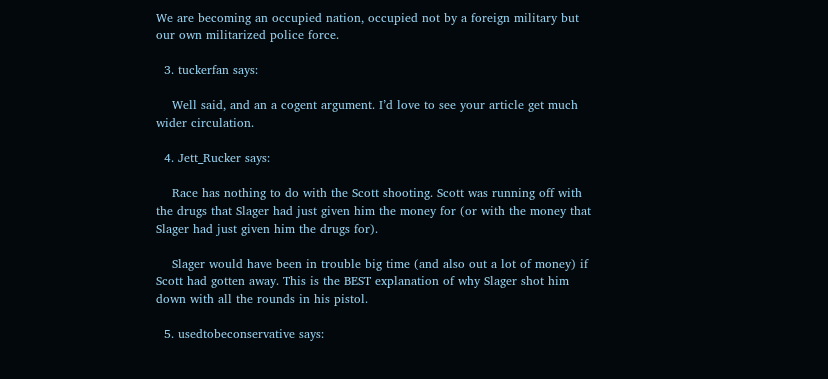We are becoming an occupied nation, occupied not by a foreign military but our own militarized police force.

  3. tuckerfan says:

    Well said, and an a cogent argument. I’d love to see your article get much wider circulation.

  4. Jett_Rucker says:

    Race has nothing to do with the Scott shooting. Scott was running off with the drugs that Slager had just given him the money for (or with the money that Slager had just given him the drugs for).

    Slager would have been in trouble big time (and also out a lot of money) if Scott had gotten away. This is the BEST explanation of why Slager shot him down with all the rounds in his pistol.

  5. usedtobeconservative says: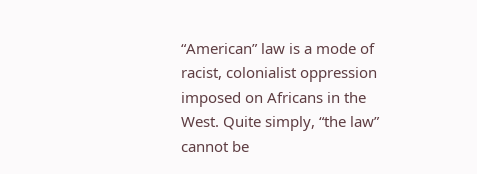“American” law is a mode of racist, colonialist oppression imposed on Africans in the West. Quite simply, “the law” cannot be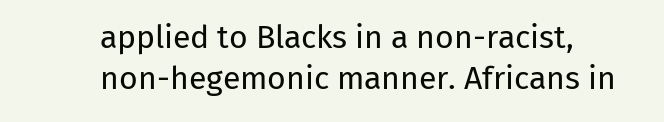applied to Blacks in a non-racist, non-hegemonic manner. Africans in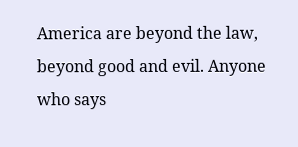America are beyond the law, beyond good and evil. Anyone who says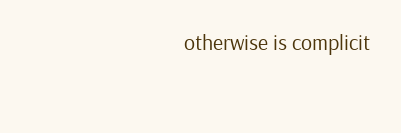otherwise is complicit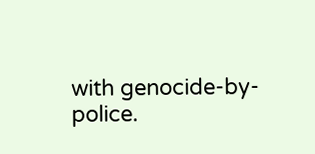with genocide-by-police.